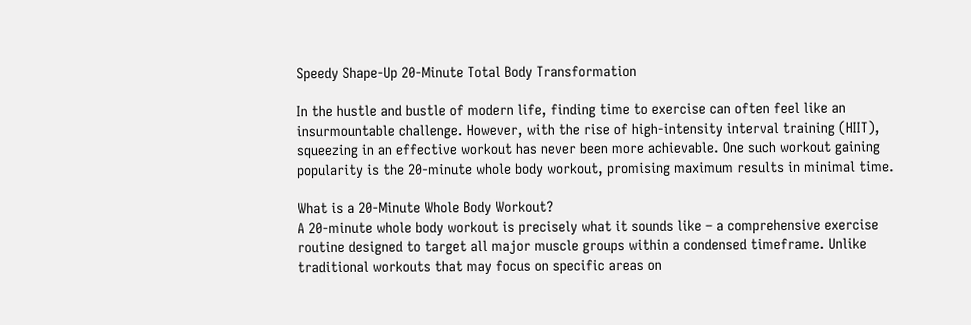Speedy Shape-Up 20-Minute Total Body Transformation

In the hustle and bustle of modern life, finding time to exercise can often feel like an insurmountable challenge. However, with the rise of high-intensity interval training (HIIT), squeezing in an effective workout has never been more achievable. One such workout gaining popularity is the 20-minute whole body workout, promising maximum results in minimal time.

What is a 20-Minute Whole Body Workout?
A 20-minute whole body workout is precisely what it sounds like – a comprehensive exercise routine designed to target all major muscle groups within a condensed timeframe. Unlike traditional workouts that may focus on specific areas on